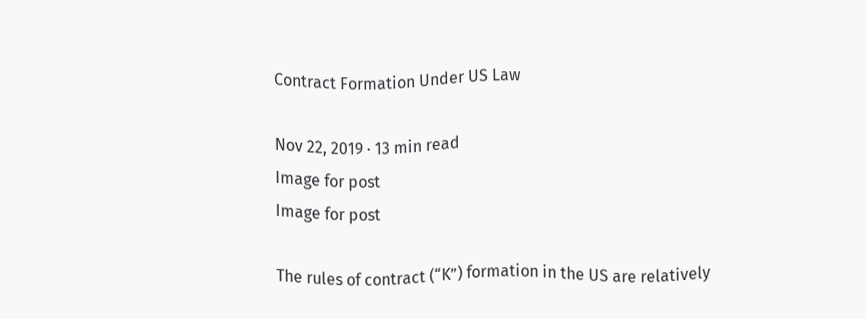Contract Formation Under US Law

Nov 22, 2019 · 13 min read
Image for post
Image for post

The rules of contract (“K”) formation in the US are relatively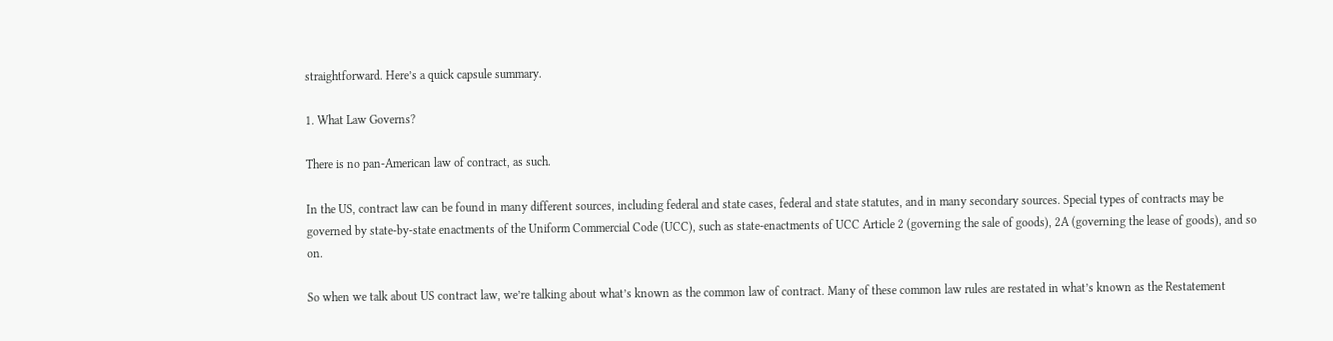straightforward. Here’s a quick capsule summary.

1. What Law Governs?

There is no pan-American law of contract, as such.

In the US, contract law can be found in many different sources, including federal and state cases, federal and state statutes, and in many secondary sources. Special types of contracts may be governed by state-by-state enactments of the Uniform Commercial Code (UCC), such as state-enactments of UCC Article 2 (governing the sale of goods), 2A (governing the lease of goods), and so on.

So when we talk about US contract law, we’re talking about what’s known as the common law of contract. Many of these common law rules are restated in what’s known as the Restatement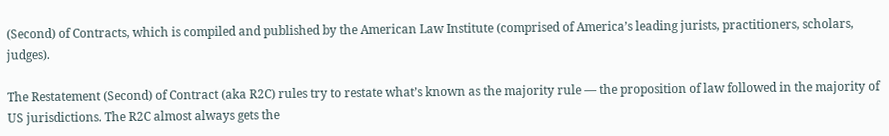(Second) of Contracts, which is compiled and published by the American Law Institute (comprised of America’s leading jurists, practitioners, scholars, judges).

The Restatement (Second) of Contract (aka R2C) rules try to restate what’s known as the majority rule — the proposition of law followed in the majority of US jurisdictions. The R2C almost always gets the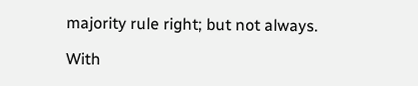majority rule right; but not always.

With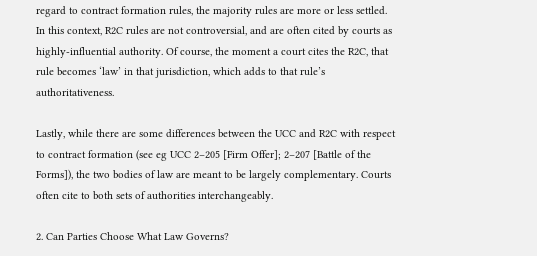regard to contract formation rules, the majority rules are more or less settled. In this context, R2C rules are not controversial, and are often cited by courts as highly-influential authority. Of course, the moment a court cites the R2C, that rule becomes ‘law’ in that jurisdiction, which adds to that rule’s authoritativeness.

Lastly, while there are some differences between the UCC and R2C with respect to contract formation (see eg UCC 2–205 [Firm Offer]; 2–207 [Battle of the Forms]), the two bodies of law are meant to be largely complementary. Courts often cite to both sets of authorities interchangeably.

2. Can Parties Choose What Law Governs?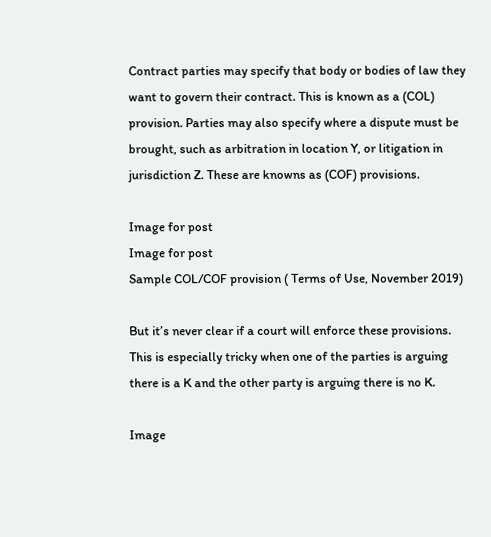Contract parties may specify that body or bodies of law they want to govern their contract. This is known as a (COL) provision. Parties may also specify where a dispute must be brought, such as arbitration in location Y, or litigation in jurisdiction Z. These are knowns as (COF) provisions.

Image for post
Image for post
Sample COL/COF provision ( Terms of Use, November 2019)

But it’s never clear if a court will enforce these provisions. This is especially tricky when one of the parties is arguing there is a K and the other party is arguing there is no K.

Image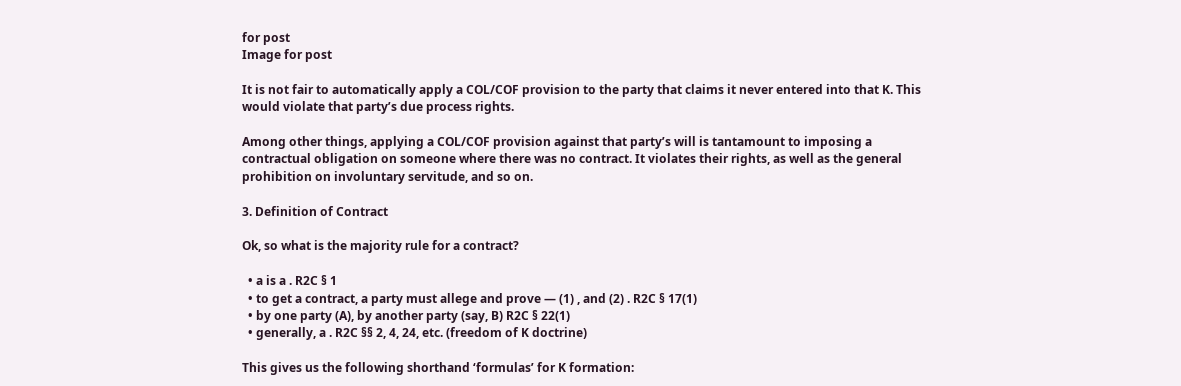for post
Image for post

It is not fair to automatically apply a COL/COF provision to the party that claims it never entered into that K. This would violate that party’s due process rights.

Among other things, applying a COL/COF provision against that party’s will is tantamount to imposing a contractual obligation on someone where there was no contract. It violates their rights, as well as the general prohibition on involuntary servitude, and so on.

3. Definition of Contract

Ok, so what is the majority rule for a contract?

  • a is a . R2C § 1
  • to get a contract, a party must allege and prove — (1) , and (2) . R2C § 17(1)
  • by one party (A), by another party (say, B) R2C § 22(1)
  • generally, a . R2C §§ 2, 4, 24, etc. (freedom of K doctrine)

This gives us the following shorthand ‘formulas’ for K formation: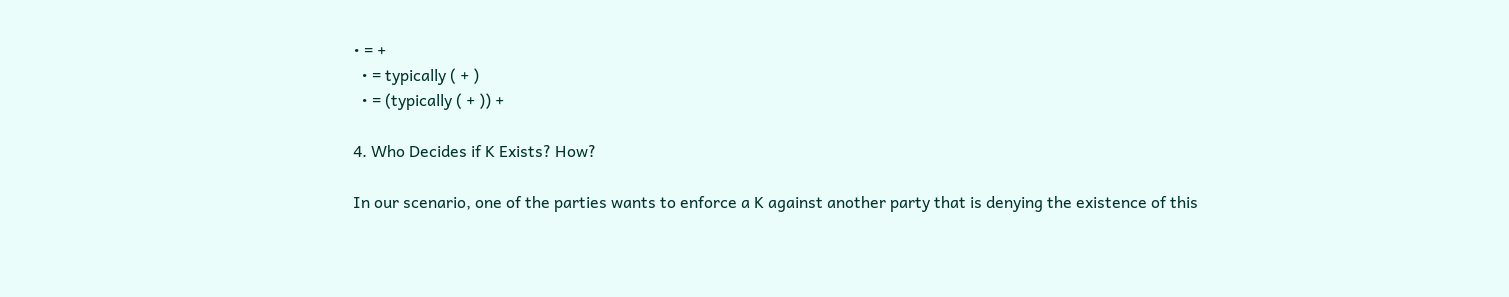• = +
  • = typically ( + )
  • = (typically ( + )) +

4. Who Decides if K Exists? How?

In our scenario, one of the parties wants to enforce a K against another party that is denying the existence of this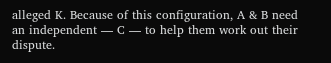alleged K. Because of this configuration, A & B need an independent — C — to help them work out their dispute.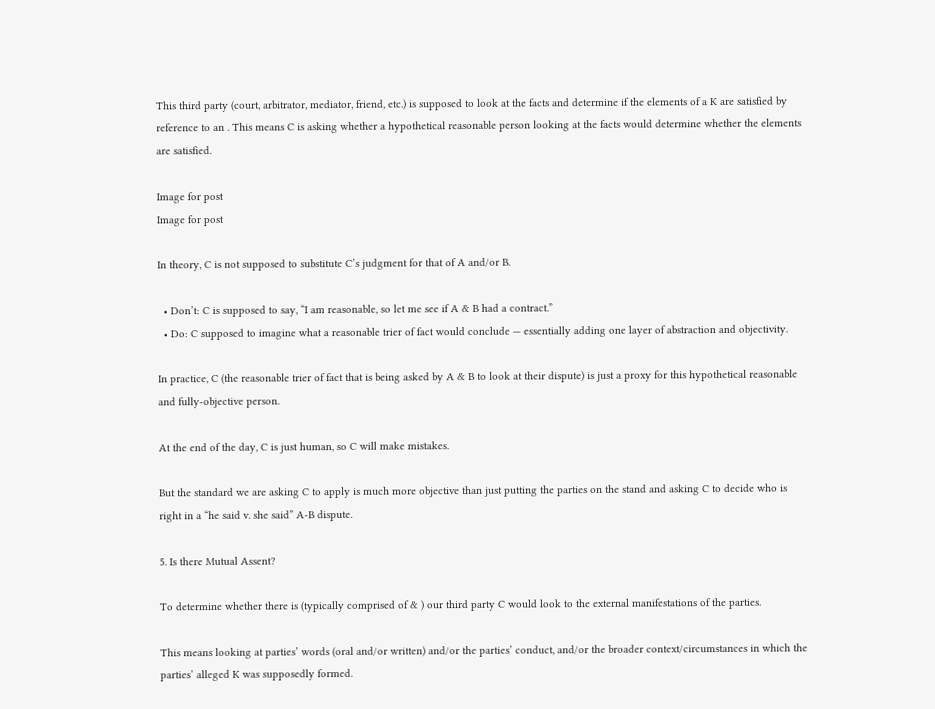This third party (court, arbitrator, mediator, friend, etc.) is supposed to look at the facts and determine if the elements of a K are satisfied by reference to an . This means C is asking whether a hypothetical reasonable person looking at the facts would determine whether the elements are satisfied.

Image for post
Image for post

In theory, C is not supposed to substitute C’s judgment for that of A and/or B.

  • Don’t: C is supposed to say, “I am reasonable, so let me see if A & B had a contract.”
  • Do: C supposed to imagine what a reasonable trier of fact would conclude — essentially adding one layer of abstraction and objectivity.

In practice, C (the reasonable trier of fact that is being asked by A & B to look at their dispute) is just a proxy for this hypothetical reasonable and fully-objective person.

At the end of the day, C is just human, so C will make mistakes.

But the standard we are asking C to apply is much more objective than just putting the parties on the stand and asking C to decide who is right in a “he said v. she said” A-B dispute.

5. Is there Mutual Assent?

To determine whether there is (typically comprised of & ) our third party C would look to the external manifestations of the parties.

This means looking at parties’ words (oral and/or written) and/or the parties’ conduct, and/or the broader context/circumstances in which the parties’ alleged K was supposedly formed.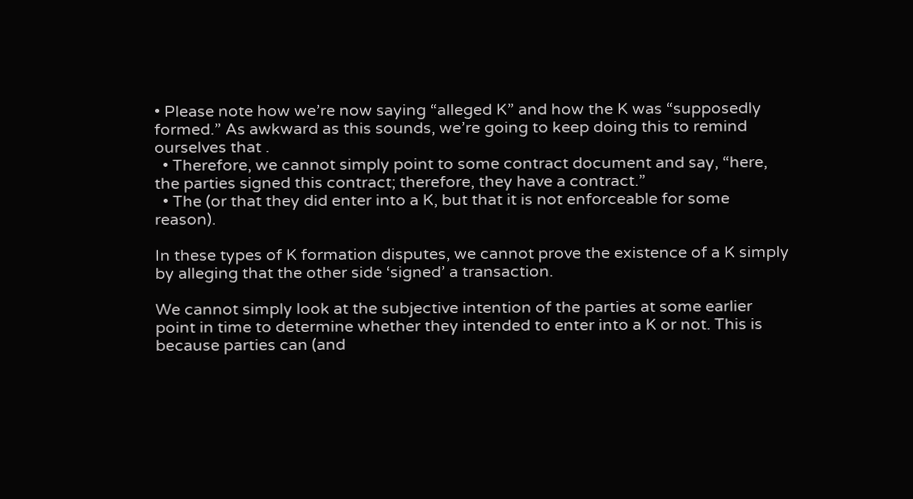• Please note how we’re now saying “alleged K” and how the K was “supposedly formed.” As awkward as this sounds, we’re going to keep doing this to remind ourselves that .
  • Therefore, we cannot simply point to some contract document and say, “here, the parties signed this contract; therefore, they have a contract.”
  • The (or that they did enter into a K, but that it is not enforceable for some reason).

In these types of K formation disputes, we cannot prove the existence of a K simply by alleging that the other side ‘signed’ a transaction.

We cannot simply look at the subjective intention of the parties at some earlier point in time to determine whether they intended to enter into a K or not. This is because parties can (and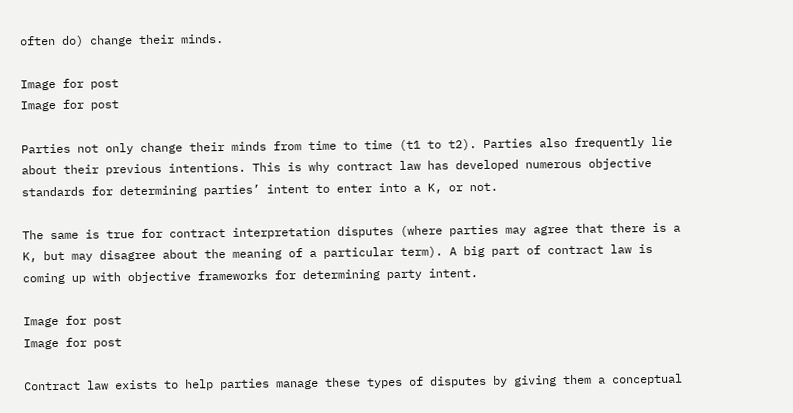often do) change their minds.

Image for post
Image for post

Parties not only change their minds from time to time (t1 to t2). Parties also frequently lie about their previous intentions. This is why contract law has developed numerous objective standards for determining parties’ intent to enter into a K, or not.

The same is true for contract interpretation disputes (where parties may agree that there is a K, but may disagree about the meaning of a particular term). A big part of contract law is coming up with objective frameworks for determining party intent.

Image for post
Image for post

Contract law exists to help parties manage these types of disputes by giving them a conceptual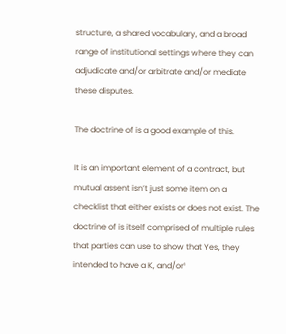structure, a shared vocabulary, and a broad range of institutional settings where they can adjudicate and/or arbitrate and/or mediate these disputes.

The doctrine of is a good example of this.

It is an important element of a contract, but mutual assent isn’t just some item on a checklist that either exists or does not exist. The doctrine of is itself comprised of multiple rules that parties can use to show that Yes, they intended to have a K, and/or¹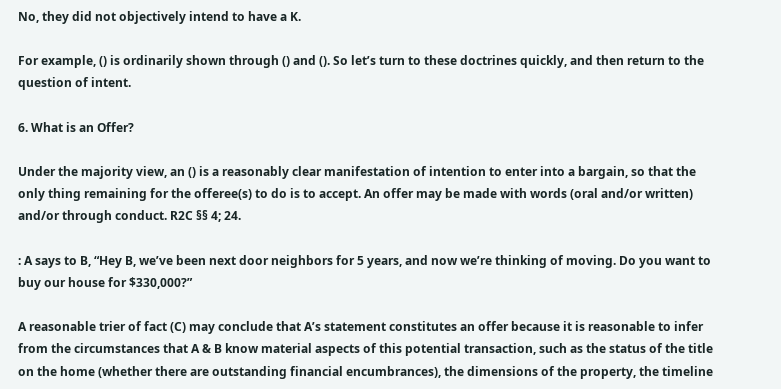No, they did not objectively intend to have a K.

For example, () is ordinarily shown through () and (). So let’s turn to these doctrines quickly, and then return to the question of intent.

6. What is an Offer?

Under the majority view, an () is a reasonably clear manifestation of intention to enter into a bargain, so that the only thing remaining for the offeree(s) to do is to accept. An offer may be made with words (oral and/or written) and/or through conduct. R2C §§ 4; 24.

: A says to B, “Hey B, we’ve been next door neighbors for 5 years, and now we’re thinking of moving. Do you want to buy our house for $330,000?”

A reasonable trier of fact (C) may conclude that A’s statement constitutes an offer because it is reasonable to infer from the circumstances that A & B know material aspects of this potential transaction, such as the status of the title on the home (whether there are outstanding financial encumbrances), the dimensions of the property, the timeline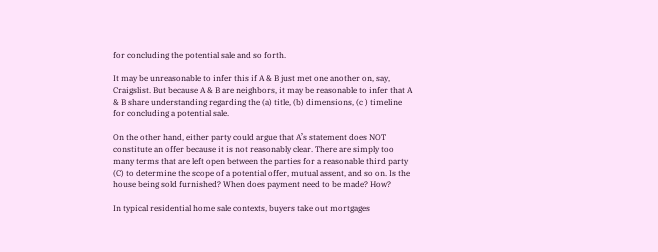for concluding the potential sale and so forth.

It may be unreasonable to infer this if A & B just met one another on, say, Craigslist. But because A & B are neighbors, it may be reasonable to infer that A & B share understanding regarding the (a) title, (b) dimensions, (c ) timeline for concluding a potential sale.

On the other hand, either party could argue that A’s statement does NOT constitute an offer because it is not reasonably clear. There are simply too many terms that are left open between the parties for a reasonable third party (C) to determine the scope of a potential offer, mutual assent, and so on. Is the house being sold furnished? When does payment need to be made? How?

In typical residential home sale contexts, buyers take out mortgages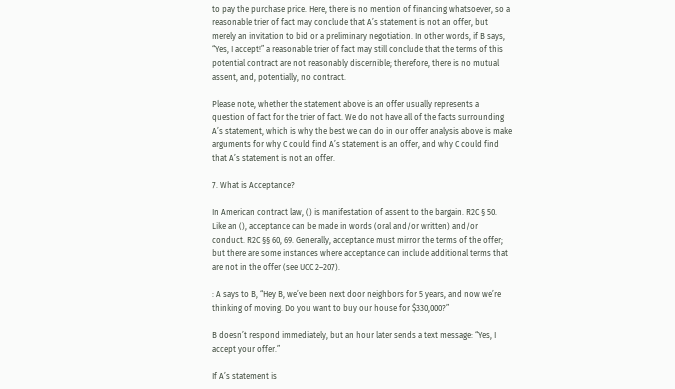to pay the purchase price. Here, there is no mention of financing whatsoever, so a reasonable trier of fact may conclude that A’s statement is not an offer, but merely an invitation to bid or a preliminary negotiation. In other words, if B says, “Yes, I accept!” a reasonable trier of fact may still conclude that the terms of this potential contract are not reasonably discernible; therefore, there is no mutual assent, and, potentially, no contract.

Please note, whether the statement above is an offer usually represents a question of fact for the trier of fact. We do not have all of the facts surrounding A’s statement, which is why the best we can do in our offer analysis above is make arguments for why C could find A’s statement is an offer, and why C could find that A’s statement is not an offer.

7. What is Acceptance?

In American contract law, () is manifestation of assent to the bargain. R2C § 50. Like an (), acceptance can be made in words (oral and/or written) and/or conduct. R2C §§ 60, 69. Generally, acceptance must mirror the terms of the offer; but there are some instances where acceptance can include additional terms that are not in the offer (see UCC 2–207).

: A says to B, “Hey B, we’ve been next door neighbors for 5 years, and now we’re thinking of moving. Do you want to buy our house for $330,000?”

B doesn’t respond immediately, but an hour later sends a text message: “Yes, I accept your offer.”

If A’s statement is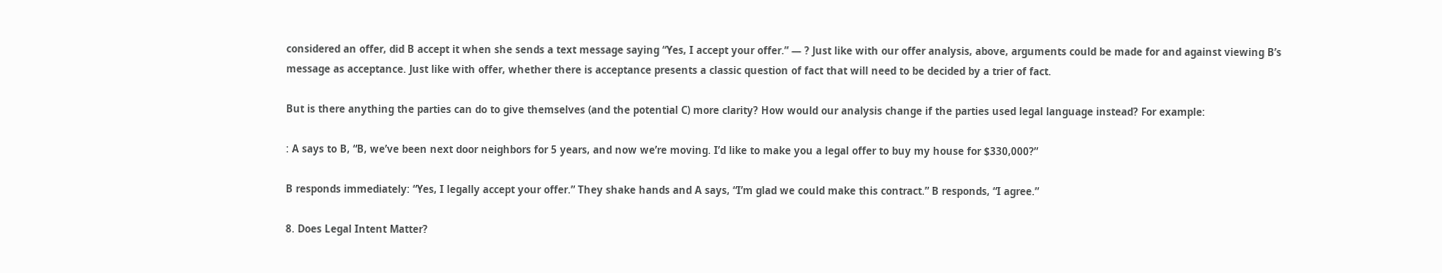considered an offer, did B accept it when she sends a text message saying “Yes, I accept your offer.” — ? Just like with our offer analysis, above, arguments could be made for and against viewing B’s message as acceptance. Just like with offer, whether there is acceptance presents a classic question of fact that will need to be decided by a trier of fact.

But is there anything the parties can do to give themselves (and the potential C) more clarity? How would our analysis change if the parties used legal language instead? For example:

: A says to B, “B, we’ve been next door neighbors for 5 years, and now we’re moving. I’d like to make you a legal offer to buy my house for $330,000?”

B responds immediately: “Yes, I legally accept your offer.” They shake hands and A says, “I’m glad we could make this contract.” B responds, “I agree.”

8. Does Legal Intent Matter?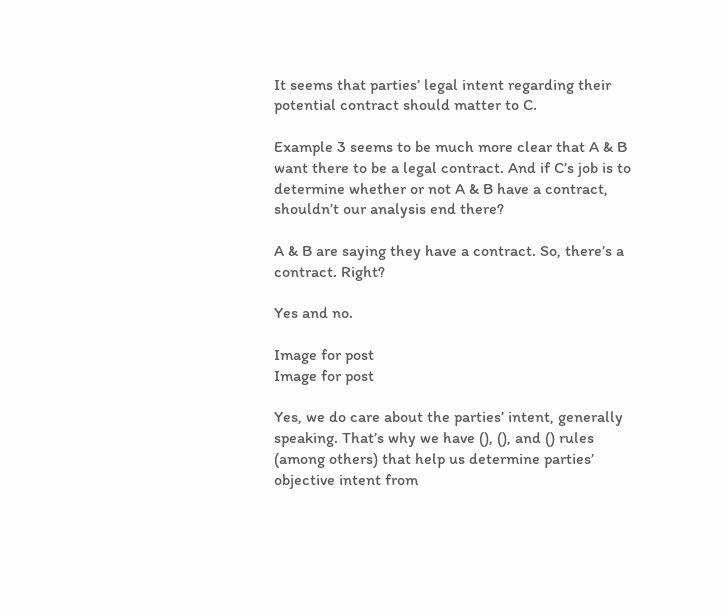It seems that parties’ legal intent regarding their potential contract should matter to C.

Example 3 seems to be much more clear that A & B want there to be a legal contract. And if C’s job is to determine whether or not A & B have a contract, shouldn’t our analysis end there?

A & B are saying they have a contract. So, there’s a contract. Right?

Yes and no.

Image for post
Image for post

Yes, we do care about the parties’ intent, generally speaking. That’s why we have (), (), and () rules (among others) that help us determine parties’ objective intent from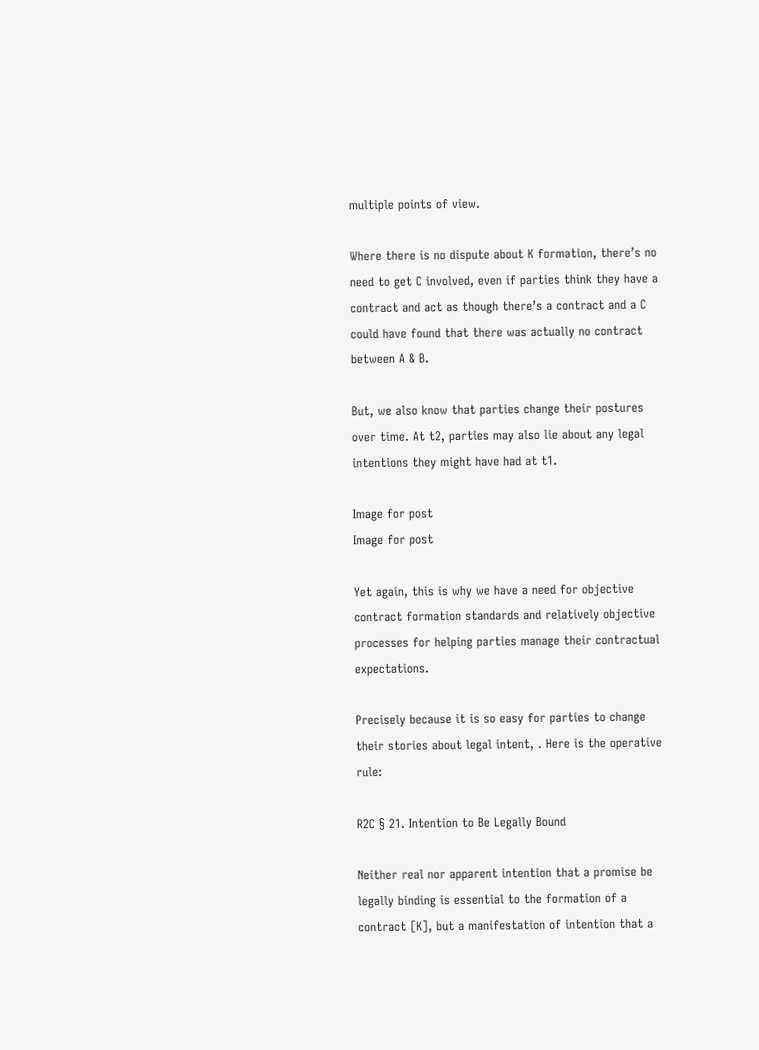multiple points of view.

Where there is no dispute about K formation, there’s no need to get C involved, even if parties think they have a contract and act as though there’s a contract and a C could have found that there was actually no contract between A & B.

But, we also know that parties change their postures over time. At t2, parties may also lie about any legal intentions they might have had at t1.

Image for post
Image for post

Yet again, this is why we have a need for objective contract formation standards and relatively objective processes for helping parties manage their contractual expectations.

Precisely because it is so easy for parties to change their stories about legal intent, . Here is the operative rule:

R2C § 21. Intention to Be Legally Bound

Neither real nor apparent intention that a promise be legally binding is essential to the formation of a contract [K], but a manifestation of intention that a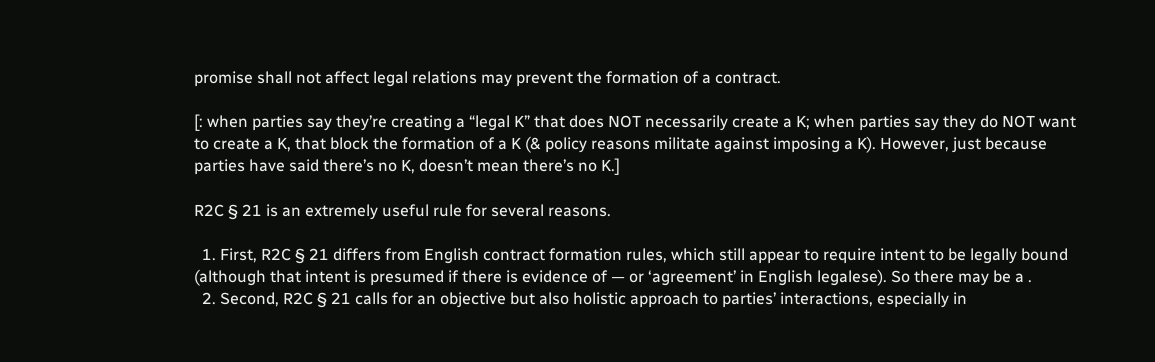promise shall not affect legal relations may prevent the formation of a contract.

[: when parties say they’re creating a “legal K” that does NOT necessarily create a K; when parties say they do NOT want to create a K, that block the formation of a K (& policy reasons militate against imposing a K). However, just because parties have said there’s no K, doesn’t mean there’s no K.]

R2C § 21 is an extremely useful rule for several reasons.

  1. First, R2C § 21 differs from English contract formation rules, which still appear to require intent to be legally bound (although that intent is presumed if there is evidence of — or ‘agreement’ in English legalese). So there may be a .
  2. Second, R2C § 21 calls for an objective but also holistic approach to parties’ interactions, especially in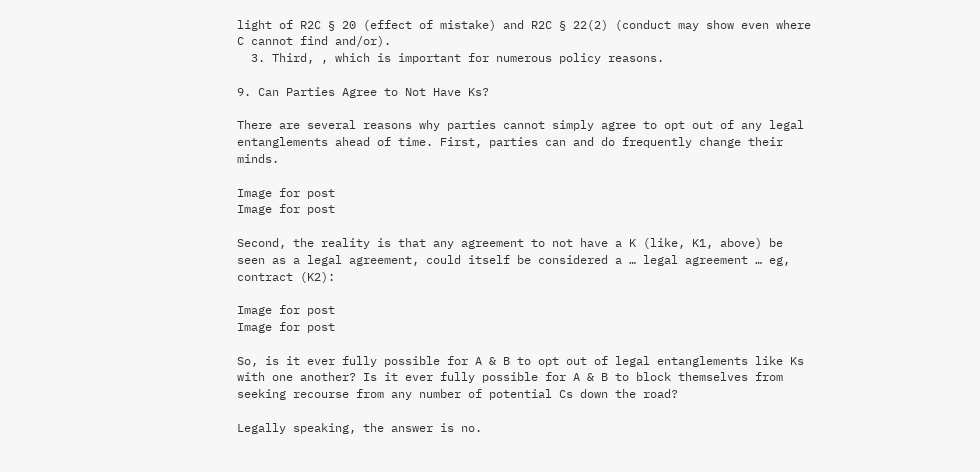light of R2C § 20 (effect of mistake) and R2C § 22(2) (conduct may show even where C cannot find and/or).
  3. Third, , which is important for numerous policy reasons.

9. Can Parties Agree to Not Have Ks?

There are several reasons why parties cannot simply agree to opt out of any legal entanglements ahead of time. First, parties can and do frequently change their minds.

Image for post
Image for post

Second, the reality is that any agreement to not have a K (like, K1, above) be seen as a legal agreement, could itself be considered a … legal agreement … eg, contract (K2):

Image for post
Image for post

So, is it ever fully possible for A & B to opt out of legal entanglements like Ks with one another? Is it ever fully possible for A & B to block themselves from seeking recourse from any number of potential Cs down the road?

Legally speaking, the answer is no.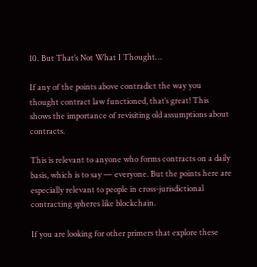10. But That’s Not What I Thought…

If any of the points above contradict the way you thought contract law functioned, that’s great! This shows the importance of revisiting old assumptions about contracts.

This is relevant to anyone who forms contracts on a daily basis, which is to say — everyone. But the points here are especially relevant to people in cross-jurisdictional contracting spheres like blockchain.

If you are looking for other primers that explore these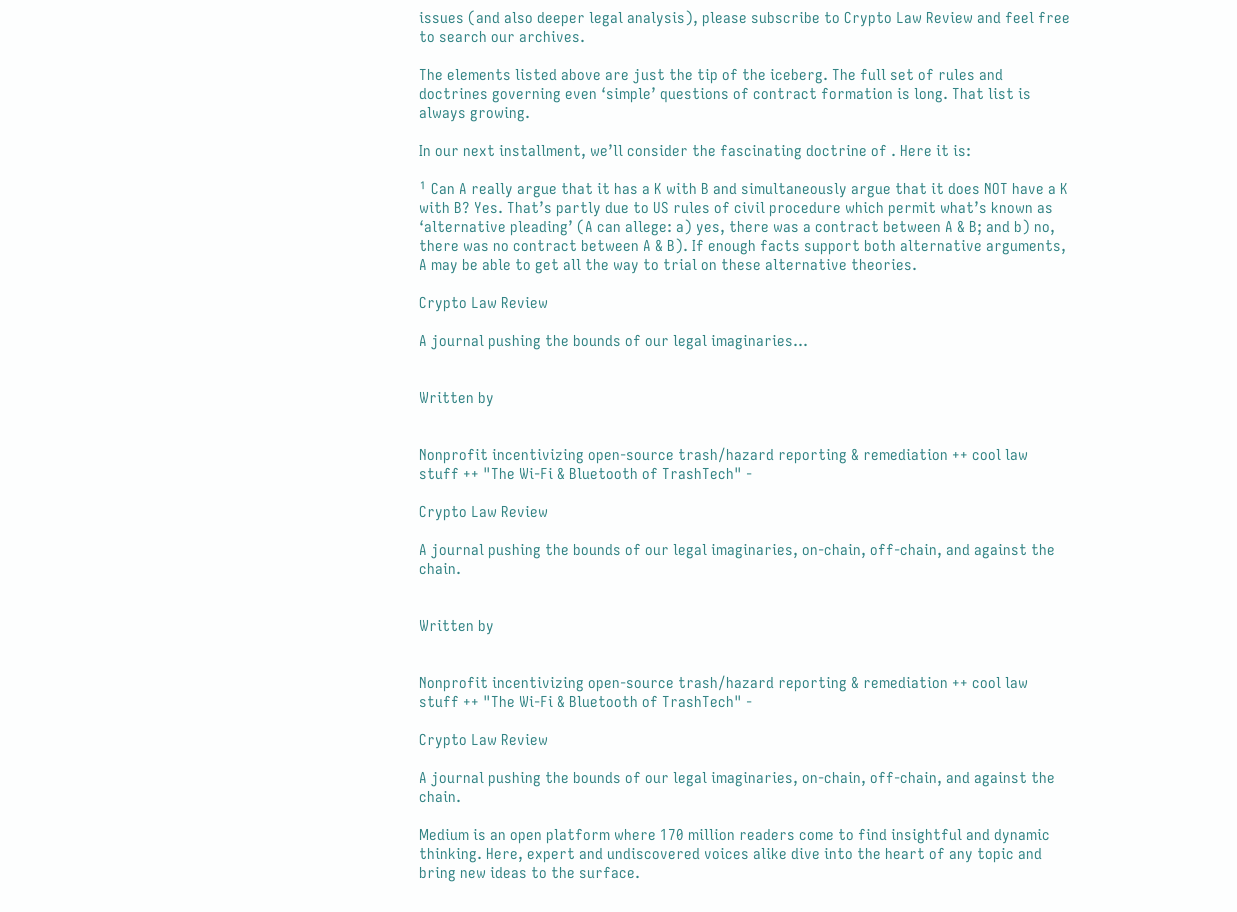issues (and also deeper legal analysis), please subscribe to Crypto Law Review and feel free to search our archives.

The elements listed above are just the tip of the iceberg. The full set of rules and doctrines governing even ‘simple’ questions of contract formation is long. That list is always growing.

In our next installment, we’ll consider the fascinating doctrine of . Here it is:

¹ Can A really argue that it has a K with B and simultaneously argue that it does NOT have a K with B? Yes. That’s partly due to US rules of civil procedure which permit what’s known as ‘alternative pleading’ (A can allege: a) yes, there was a contract between A & B; and b) no, there was no contract between A & B). If enough facts support both alternative arguments, A may be able to get all the way to trial on these alternative theories.

Crypto Law Review

A journal pushing the bounds of our legal imaginaries…


Written by


Nonprofit incentivizing open-source trash/hazard reporting & remediation ++ cool law stuff ++ "The Wi-Fi & Bluetooth of TrashTech" -

Crypto Law Review

A journal pushing the bounds of our legal imaginaries, on-chain, off-chain, and against the chain.


Written by


Nonprofit incentivizing open-source trash/hazard reporting & remediation ++ cool law stuff ++ "The Wi-Fi & Bluetooth of TrashTech" -

Crypto Law Review

A journal pushing the bounds of our legal imaginaries, on-chain, off-chain, and against the chain.

Medium is an open platform where 170 million readers come to find insightful and dynamic thinking. Here, expert and undiscovered voices alike dive into the heart of any topic and bring new ideas to the surface.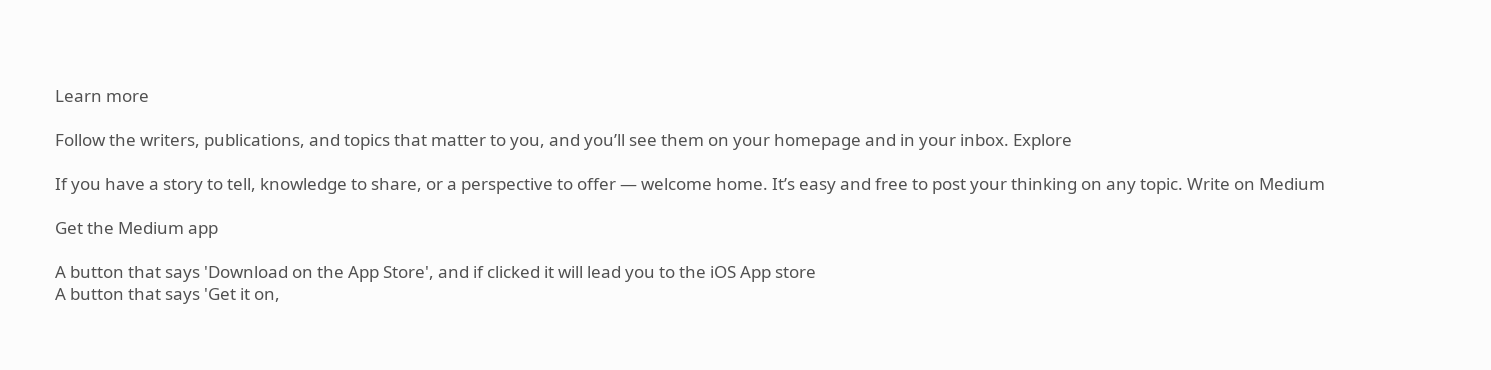Learn more

Follow the writers, publications, and topics that matter to you, and you’ll see them on your homepage and in your inbox. Explore

If you have a story to tell, knowledge to share, or a perspective to offer — welcome home. It’s easy and free to post your thinking on any topic. Write on Medium

Get the Medium app

A button that says 'Download on the App Store', and if clicked it will lead you to the iOS App store
A button that says 'Get it on,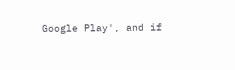Google Play', and if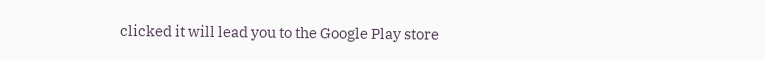clicked it will lead you to the Google Play store